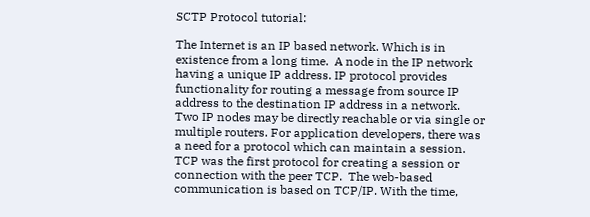SCTP Protocol tutorial:

The Internet is an IP based network. Which is in existence from a long time.  A node in the IP network having a unique IP address. IP protocol provides functionality for routing a message from source IP address to the destination IP address in a network. Two IP nodes may be directly reachable or via single or multiple routers. For application developers, there was a need for a protocol which can maintain a session. TCP was the first protocol for creating a session or connection with the peer TCP.  The web-based communication is based on TCP/IP. With the time,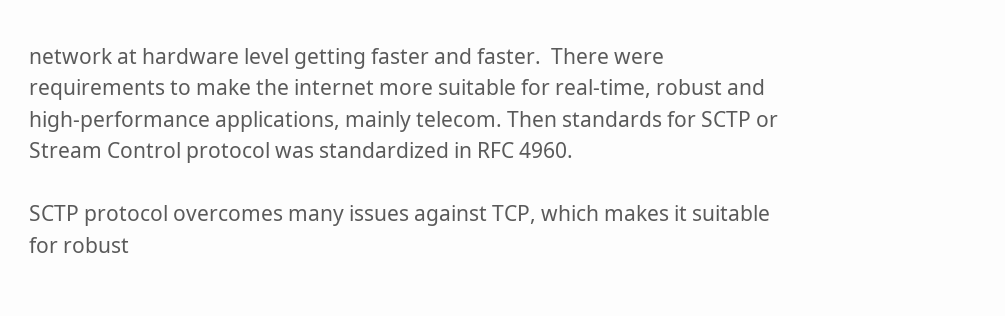network at hardware level getting faster and faster.  There were requirements to make the internet more suitable for real-time, robust and high-performance applications, mainly telecom. Then standards for SCTP or  Stream Control protocol was standardized in RFC 4960.

SCTP protocol overcomes many issues against TCP, which makes it suitable for robust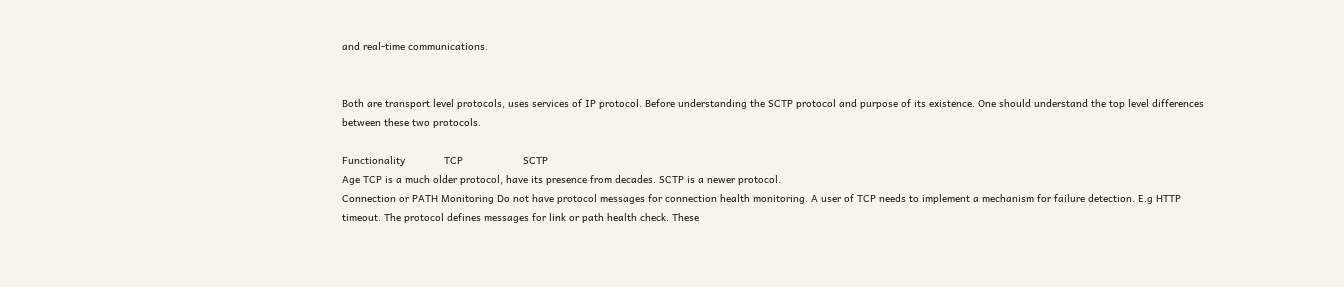and real-time communications.


Both are transport level protocols, uses services of IP protocol. Before understanding the SCTP protocol and purpose of its existence. One should understand the top level differences between these two protocols.

Functionality             TCP                    SCTP
Age TCP is a much older protocol, have its presence from decades. SCTP is a newer protocol.
Connection or PATH Monitoring Do not have protocol messages for connection health monitoring. A user of TCP needs to implement a mechanism for failure detection. E.g HTTP timeout. The protocol defines messages for link or path health check. These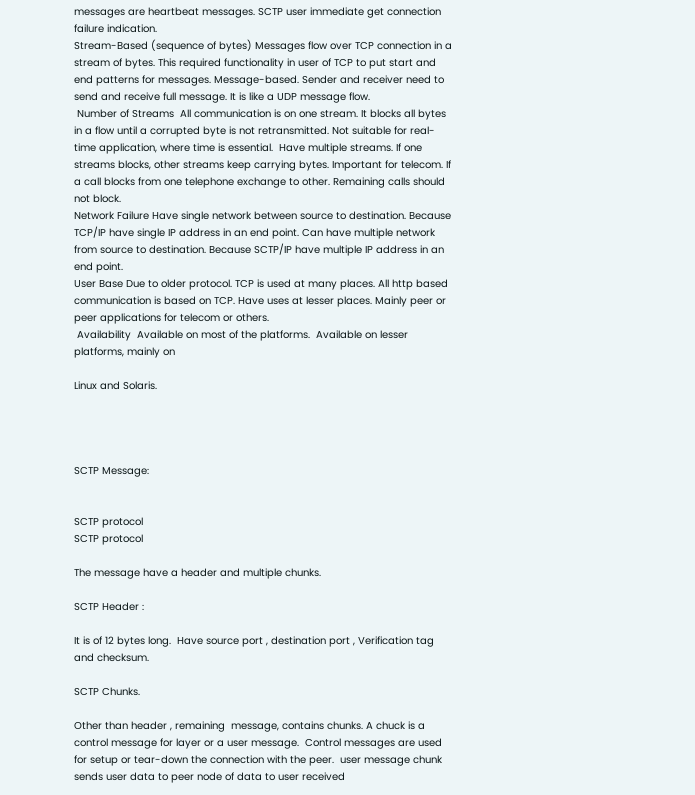messages are heartbeat messages. SCTP user immediate get connection failure indication.
Stream-Based (sequence of bytes) Messages flow over TCP connection in a stream of bytes. This required functionality in user of TCP to put start and end patterns for messages. Message-based. Sender and receiver need to send and receive full message. It is like a UDP message flow.
 Number of Streams  All communication is on one stream. It blocks all bytes in a flow until a corrupted byte is not retransmitted. Not suitable for real-time application, where time is essential.  Have multiple streams. If one streams blocks, other streams keep carrying bytes. Important for telecom. If a call blocks from one telephone exchange to other. Remaining calls should not block.
Network Failure Have single network between source to destination. Because TCP/IP have single IP address in an end point. Can have multiple network from source to destination. Because SCTP/IP have multiple IP address in an end point.
User Base Due to older protocol. TCP is used at many places. All http based communication is based on TCP. Have uses at lesser places. Mainly peer or peer applications for telecom or others.
 Availability  Available on most of the platforms.  Available on lesser platforms, mainly on

Linux and Solaris.




SCTP Message:


SCTP protocol
SCTP protocol

The message have a header and multiple chunks.

SCTP Header :

It is of 12 bytes long.  Have source port , destination port , Verification tag and checksum.

SCTP Chunks.

Other than header , remaining  message, contains chunks. A chuck is a control message for layer or a user message.  Control messages are used for setup or tear-down the connection with the peer.  user message chunk sends user data to peer node of data to user received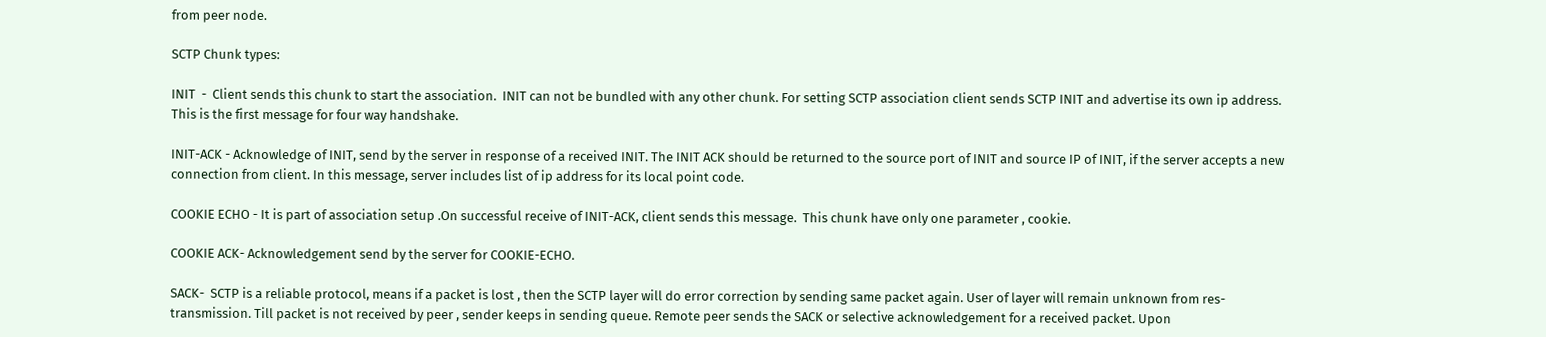from peer node.

SCTP Chunk types:

INIT  -  Client sends this chunk to start the association.  INIT can not be bundled with any other chunk. For setting SCTP association client sends SCTP INIT and advertise its own ip address.  This is the first message for four way handshake.

INIT-ACK - Acknowledge of INIT, send by the server in response of a received INIT. The INIT ACK should be returned to the source port of INIT and source IP of INIT, if the server accepts a new connection from client. In this message, server includes list of ip address for its local point code.

COOKIE ECHO - It is part of association setup .On successful receive of INIT-ACK, client sends this message.  This chunk have only one parameter , cookie.

COOKIE ACK- Acknowledgement send by the server for COOKIE-ECHO.

SACK-  SCTP is a reliable protocol, means if a packet is lost , then the SCTP layer will do error correction by sending same packet again. User of layer will remain unknown from res-transmission. Till packet is not received by peer , sender keeps in sending queue. Remote peer sends the SACK or selective acknowledgement for a received packet. Upon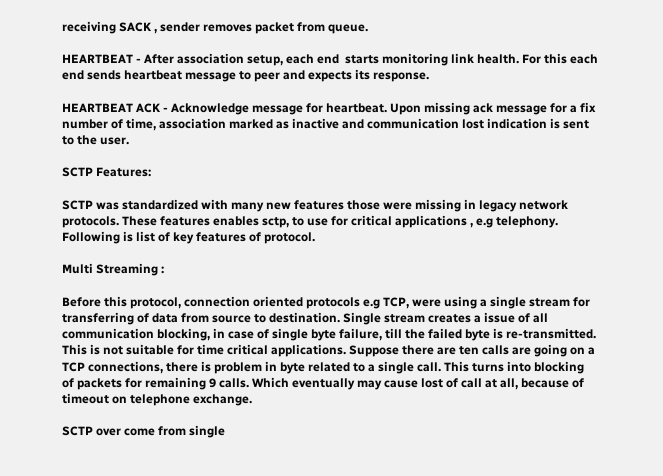receiving SACK , sender removes packet from queue.

HEARTBEAT - After association setup, each end  starts monitoring link health. For this each end sends heartbeat message to peer and expects its response.

HEARTBEAT ACK - Acknowledge message for heartbeat. Upon missing ack message for a fix number of time, association marked as inactive and communication lost indication is sent to the user.

SCTP Features:

SCTP was standardized with many new features those were missing in legacy network protocols. These features enables sctp, to use for critical applications , e.g telephony.  Following is list of key features of protocol.

Multi Streaming :

Before this protocol, connection oriented protocols e.g TCP, were using a single stream for transferring of data from source to destination. Single stream creates a issue of all communication blocking, in case of single byte failure, till the failed byte is re-transmitted. This is not suitable for time critical applications. Suppose there are ten calls are going on a TCP connections, there is problem in byte related to a single call. This turns into blocking of packets for remaining 9 calls. Which eventually may cause lost of call at all, because of timeout on telephone exchange.

SCTP over come from single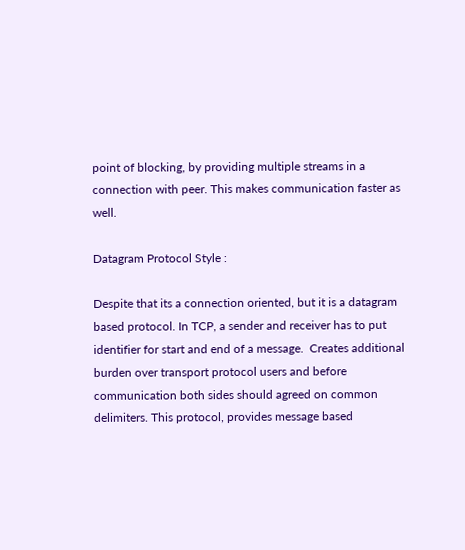point of blocking, by providing multiple streams in a connection with peer. This makes communication faster as well.

Datagram Protocol Style :

Despite that its a connection oriented, but it is a datagram based protocol. In TCP, a sender and receiver has to put identifier for start and end of a message.  Creates additional burden over transport protocol users and before communication both sides should agreed on common delimiters. This protocol, provides message based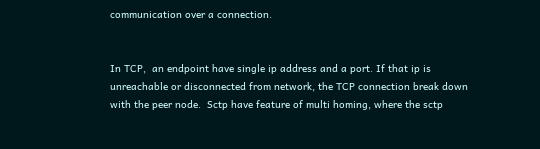communication over a connection.


In TCP,  an endpoint have single ip address and a port. If that ip is unreachable or disconnected from network, the TCP connection break down with the peer node.  Sctp have feature of multi homing, where the sctp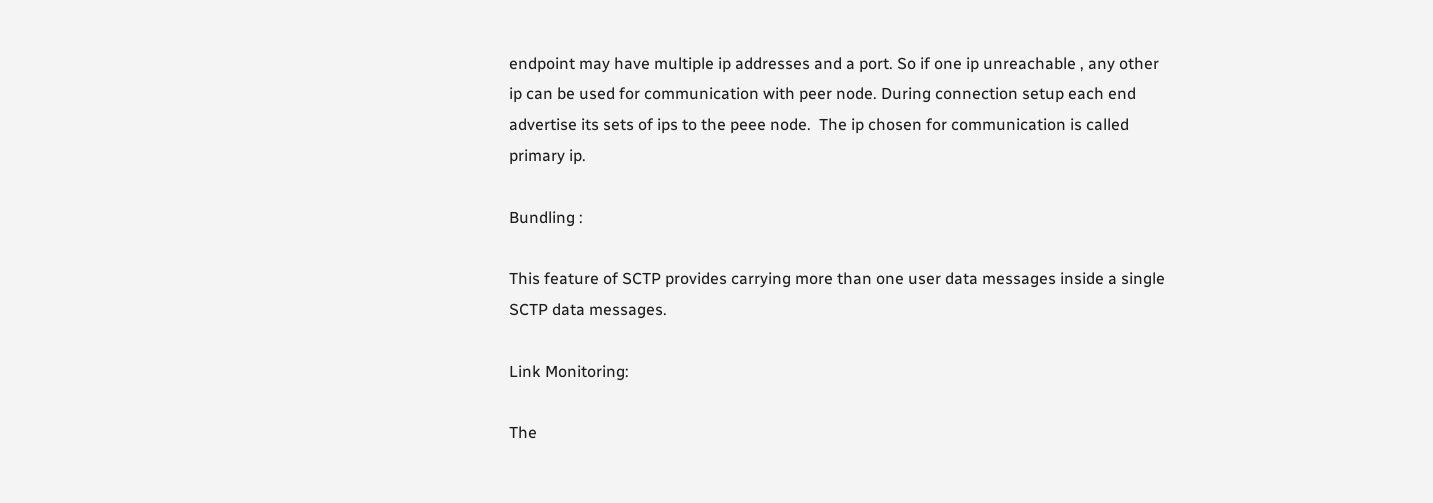endpoint may have multiple ip addresses and a port. So if one ip unreachable , any other ip can be used for communication with peer node. During connection setup each end advertise its sets of ips to the peee node.  The ip chosen for communication is called primary ip.

Bundling :

This feature of SCTP provides carrying more than one user data messages inside a single SCTP data messages.

Link Monitoring:

The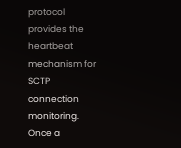protocol provides the heartbeat mechanism for SCTP connection monitoring.  Once a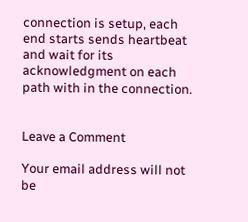connection is setup, each end starts sends heartbeat and wait for its acknowledgment on each path with in the connection.


Leave a Comment

Your email address will not be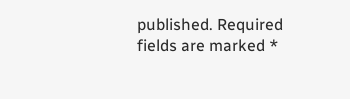published. Required fields are marked *